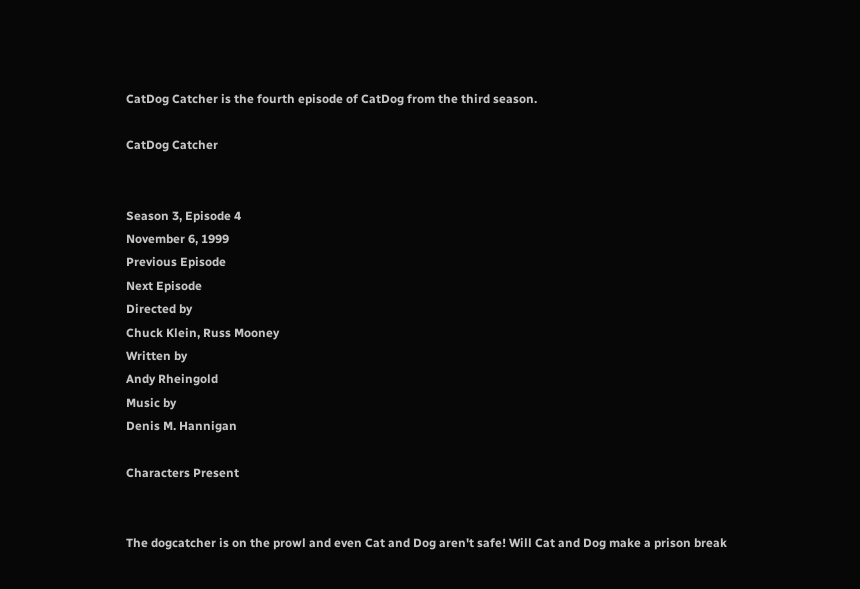CatDog Catcher is the fourth episode of CatDog from the third season.

CatDog Catcher


Season 3, Episode 4
November 6, 1999
Previous Episode
Next Episode
Directed by
Chuck Klein, Russ Mooney
Written by
Andy Rheingold
Music by
Denis M. Hannigan

Characters Present


The dogcatcher is on the prowl and even Cat and Dog aren't safe! Will Cat and Dog make a prison break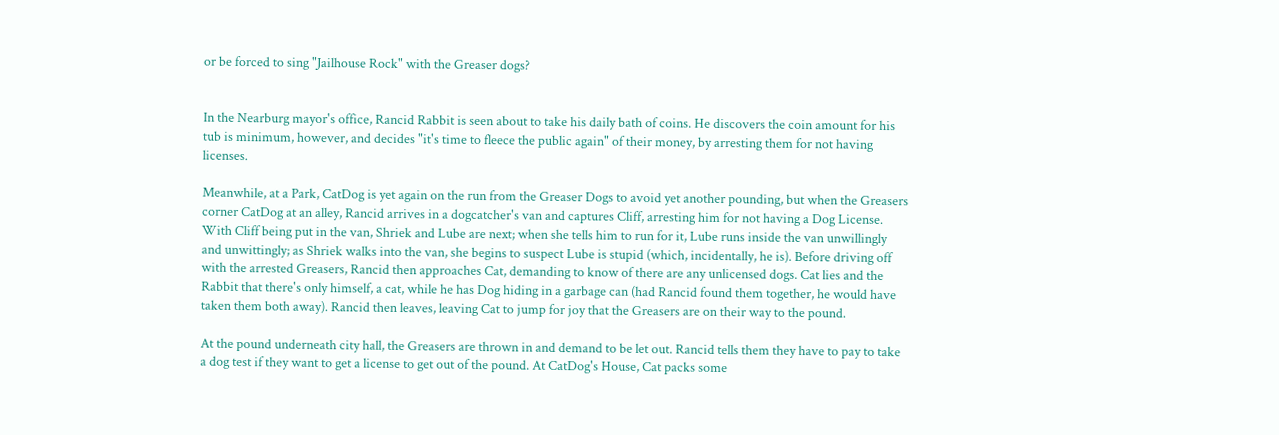or be forced to sing "Jailhouse Rock" with the Greaser dogs?


In the Nearburg mayor's office, Rancid Rabbit is seen about to take his daily bath of coins. He discovers the coin amount for his tub is minimum, however, and decides "it's time to fleece the public again" of their money, by arresting them for not having licenses.

Meanwhile, at a Park, CatDog is yet again on the run from the Greaser Dogs to avoid yet another pounding, but when the Greasers corner CatDog at an alley, Rancid arrives in a dogcatcher's van and captures Cliff, arresting him for not having a Dog License. With Cliff being put in the van, Shriek and Lube are next; when she tells him to run for it, Lube runs inside the van unwillingly and unwittingly; as Shriek walks into the van, she begins to suspect Lube is stupid (which, incidentally, he is). Before driving off with the arrested Greasers, Rancid then approaches Cat, demanding to know of there are any unlicensed dogs. Cat lies and the Rabbit that there's only himself, a cat, while he has Dog hiding in a garbage can (had Rancid found them together, he would have taken them both away). Rancid then leaves, leaving Cat to jump for joy that the Greasers are on their way to the pound.

At the pound underneath city hall, the Greasers are thrown in and demand to be let out. Rancid tells them they have to pay to take a dog test if they want to get a license to get out of the pound. At CatDog's House, Cat packs some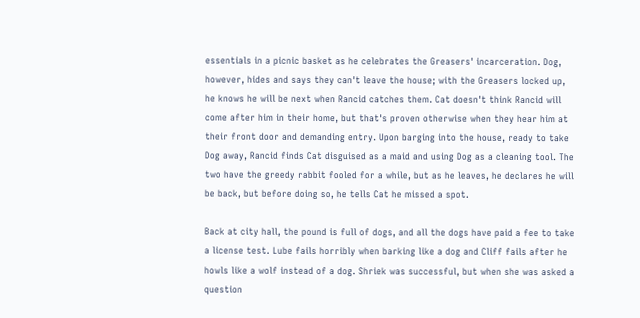essentials in a picnic basket as he celebrates the Greasers' incarceration. Dog, however, hides and says they can't leave the house; with the Greasers locked up, he knows he will be next when Rancid catches them. Cat doesn't think Rancid will come after him in their home, but that's proven otherwise when they hear him at their front door and demanding entry. Upon barging into the house, ready to take Dog away, Rancid finds Cat disguised as a maid and using Dog as a cleaning tool. The two have the greedy rabbit fooled for a while, but as he leaves, he declares he will be back, but before doing so, he tells Cat he missed a spot.

Back at city hall, the pound is full of dogs, and all the dogs have paid a fee to take a license test. Lube fails horribly when barking like a dog and Cliff fails after he howls like a wolf instead of a dog. Shriek was successful, but when she was asked a question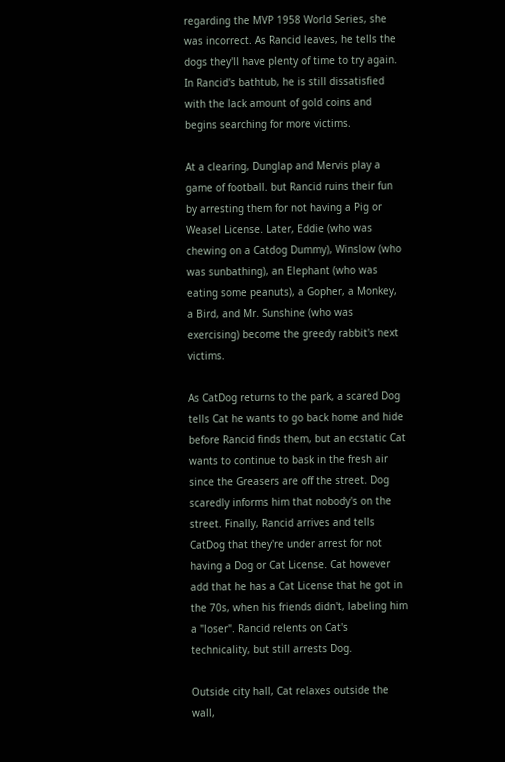regarding the MVP 1958 World Series, she was incorrect. As Rancid leaves, he tells the dogs they'll have plenty of time to try again. In Rancid's bathtub, he is still dissatisfied with the lack amount of gold coins and begins searching for more victims.

At a clearing, Dunglap and Mervis play a game of football. but Rancid ruins their fun by arresting them for not having a Pig or Weasel License. Later, Eddie (who was chewing on a Catdog Dummy), Winslow (who was sunbathing), an Elephant (who was eating some peanuts), a Gopher, a Monkey, a Bird, and Mr. Sunshine (who was exercising) become the greedy rabbit's next victims.

As CatDog returns to the park, a scared Dog tells Cat he wants to go back home and hide before Rancid finds them, but an ecstatic Cat wants to continue to bask in the fresh air since the Greasers are off the street. Dog scaredly informs him that nobody's on the street. Finally, Rancid arrives and tells CatDog that they're under arrest for not having a Dog or Cat License. Cat however add that he has a Cat License that he got in the 70s, when his friends didn't, labeling him a "loser". Rancid relents on Cat's technicality, but still arrests Dog.

Outside city hall, Cat relaxes outside the wall,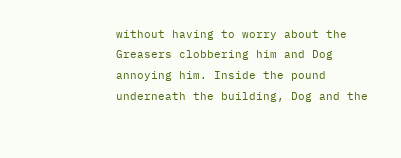without having to worry about the Greasers clobbering him and Dog annoying him. Inside the pound underneath the building, Dog and the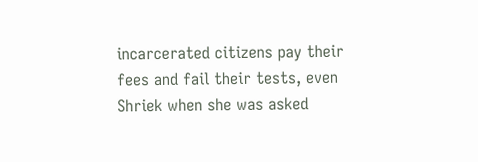incarcerated citizens pay their fees and fail their tests, even Shriek when she was asked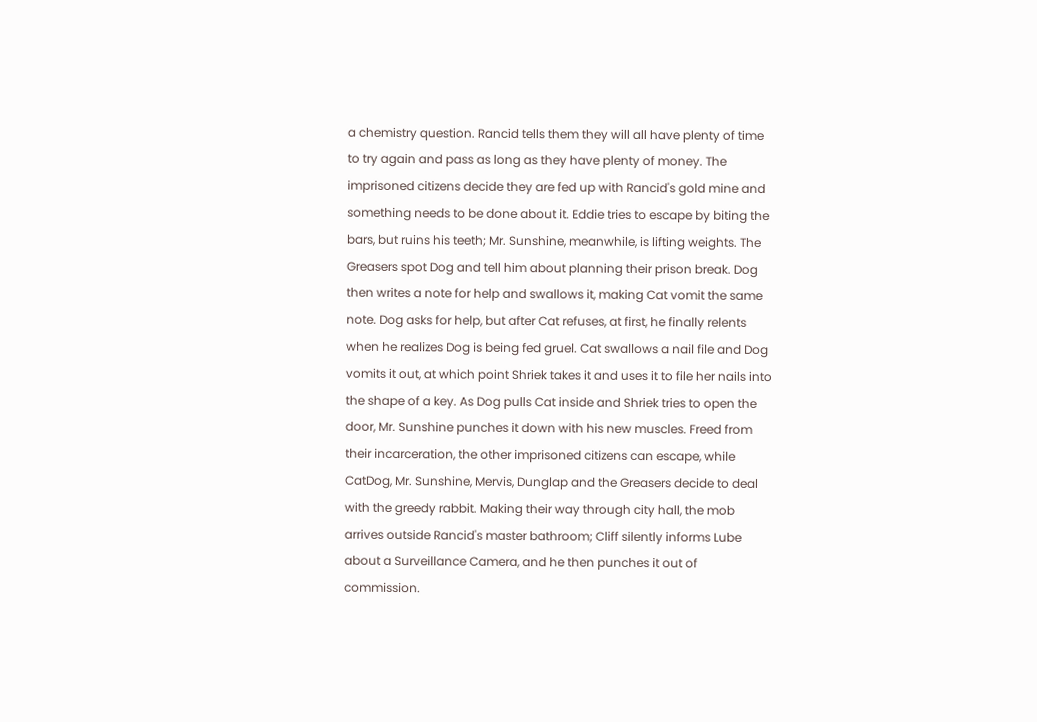a chemistry question. Rancid tells them they will all have plenty of time to try again and pass as long as they have plenty of money. The imprisoned citizens decide they are fed up with Rancid's gold mine and something needs to be done about it. Eddie tries to escape by biting the bars, but ruins his teeth; Mr. Sunshine, meanwhile, is lifting weights. The Greasers spot Dog and tell him about planning their prison break. Dog then writes a note for help and swallows it, making Cat vomit the same note. Dog asks for help, but after Cat refuses, at first, he finally relents when he realizes Dog is being fed gruel. Cat swallows a nail file and Dog vomits it out, at which point Shriek takes it and uses it to file her nails into the shape of a key. As Dog pulls Cat inside and Shriek tries to open the door, Mr. Sunshine punches it down with his new muscles. Freed from their incarceration, the other imprisoned citizens can escape, while CatDog, Mr. Sunshine, Mervis, Dunglap and the Greasers decide to deal with the greedy rabbit. Making their way through city hall, the mob arrives outside Rancid's master bathroom; Cliff silently informs Lube about a Surveillance Camera, and he then punches it out of commission.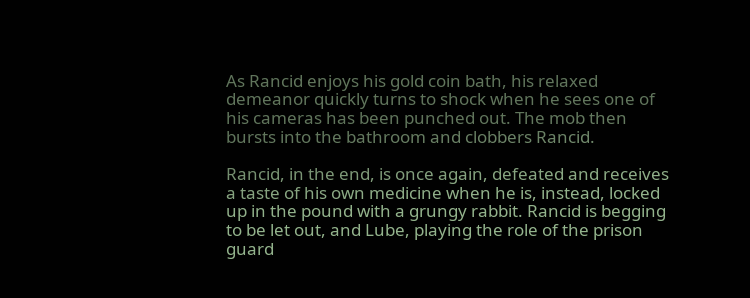As Rancid enjoys his gold coin bath, his relaxed demeanor quickly turns to shock when he sees one of his cameras has been punched out. The mob then bursts into the bathroom and clobbers Rancid.

Rancid, in the end, is once again, defeated and receives a taste of his own medicine when he is, instead, locked up in the pound with a grungy rabbit. Rancid is begging to be let out, and Lube, playing the role of the prison guard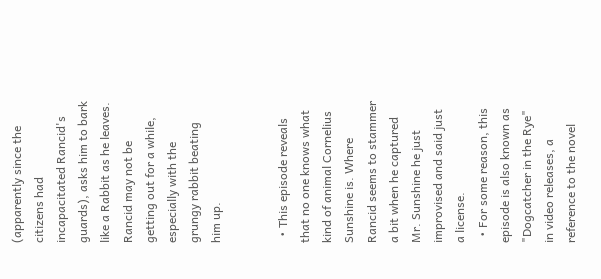(apparently since the citizens had incapacitated Rancid's guards), asks him to bark like a Rabbit as he leaves. Rancid may not be getting out for a while, especially with the grungy rabbit beating him up.


  • This episode reveals that no one knows what kind of animal Cornelius Sunshine is. Where Rancid seems to stammer a bit when he captured Mr. Sunshine he just improvised and said just a license.
  • For some reason, this episode is also known as "Dogcatcher in the Rye" in video releases, a reference to the novel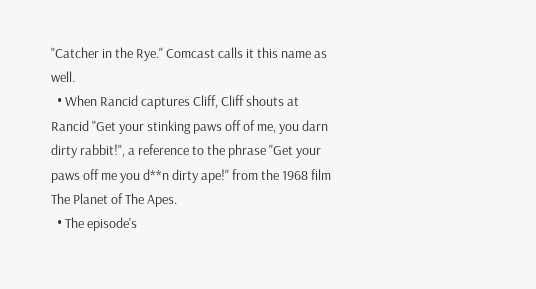"Catcher in the Rye." Comcast calls it this name as well.
  • When Rancid captures Cliff, Cliff shouts at Rancid "Get your stinking paws off of me, you darn dirty rabbit!", a reference to the phrase "Get your paws off me you d**n dirty ape!" from the 1968 film The Planet of The Apes.
  • The episode's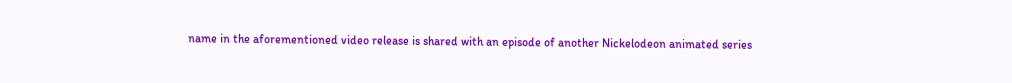name in the aforementioned video release is shared with an episode of another Nickelodeon animated series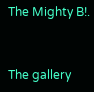The Mighty B!.


The gallery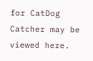for CatDog Catcher may be viewed here.